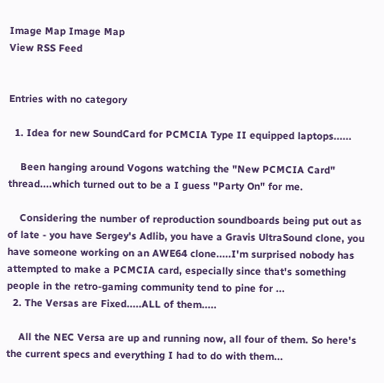Image Map Image Map
View RSS Feed


Entries with no category

  1. Idea for new SoundCard for PCMCIA Type II equipped laptops......

    Been hanging around Vogons watching the "New PCMCIA Card" thread....which turned out to be a I guess "Party On" for me.

    Considering the number of reproduction soundboards being put out as of late - you have Sergey's Adlib, you have a Gravis UltraSound clone, you have someone working on an AWE64 clone.....I'm surprised nobody has attempted to make a PCMCIA card, especially since that's something people in the retro-gaming community tend to pine for ...
  2. The Versas are Fixed.....ALL of them.....

    All the NEC Versa are up and running now, all four of them. So here's the current specs and everything I had to do with them...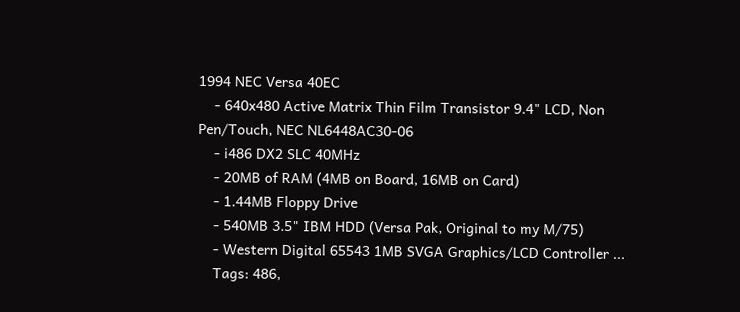1994 NEC Versa 40EC
    - 640x480 Active Matrix Thin Film Transistor 9.4" LCD, Non Pen/Touch, NEC NL6448AC30-06
    - i486 DX2 SLC 40MHz
    - 20MB of RAM (4MB on Board, 16MB on Card)
    - 1.44MB Floppy Drive
    - 540MB 3.5" IBM HDD (Versa Pak, Original to my M/75)
    - Western Digital 65543 1MB SVGA Graphics/LCD Controller ...
    Tags: 486,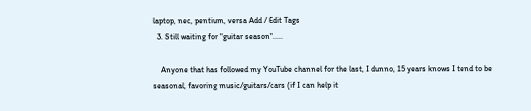laptop, nec, pentium, versa Add / Edit Tags
  3. Still waiting for "guitar season".....

    Anyone that has followed my YouTube channel for the last, I dunno, 15 years knows I tend to be seasonal, favoring music/guitars/cars (if I can help it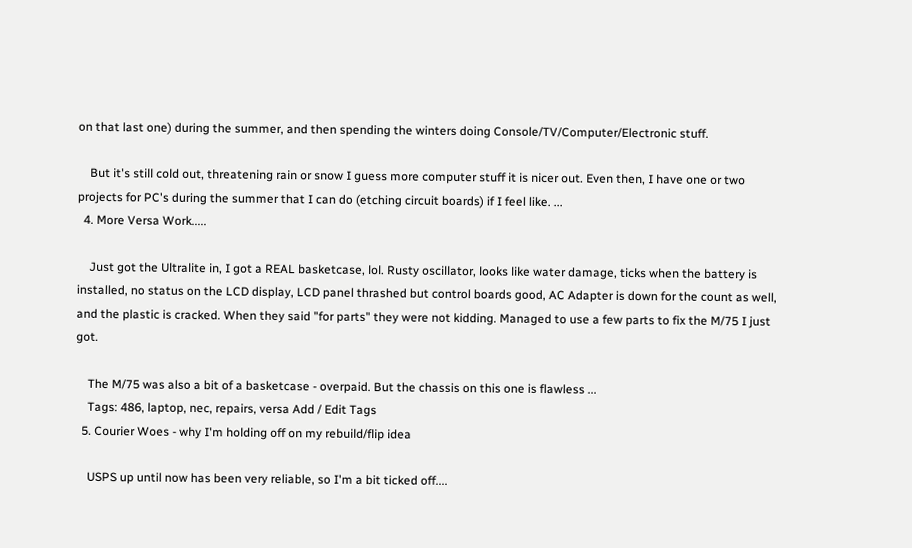on that last one) during the summer, and then spending the winters doing Console/TV/Computer/Electronic stuff.

    But it's still cold out, threatening rain or snow I guess more computer stuff it is nicer out. Even then, I have one or two projects for PC's during the summer that I can do (etching circuit boards) if I feel like. ...
  4. More Versa Work.....

    Just got the Ultralite in, I got a REAL basketcase, lol. Rusty oscillator, looks like water damage, ticks when the battery is installed, no status on the LCD display, LCD panel thrashed but control boards good, AC Adapter is down for the count as well, and the plastic is cracked. When they said "for parts" they were not kidding. Managed to use a few parts to fix the M/75 I just got.

    The M/75 was also a bit of a basketcase - overpaid. But the chassis on this one is flawless ...
    Tags: 486, laptop, nec, repairs, versa Add / Edit Tags
  5. Courier Woes - why I'm holding off on my rebuild/flip idea

    USPS up until now has been very reliable, so I'm a bit ticked off....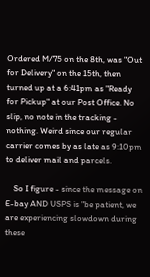Ordered M/75 on the 8th, was "Out for Delivery" on the 15th, then turned up at a 6:41pm as "Ready for Pickup" at our Post Office. No slip, no note in the tracking - nothing. Weird since our regular carrier comes by as late as 9:10pm to deliver mail and parcels.

    So I figure - since the message on E-bay AND USPS is "be patient, we are experiencing slowdown during these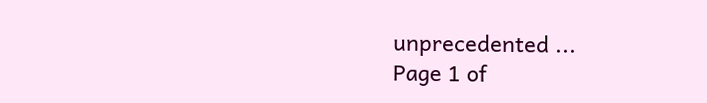unprecedented ...
Page 1 of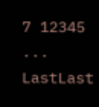7 12345 ... LastLast